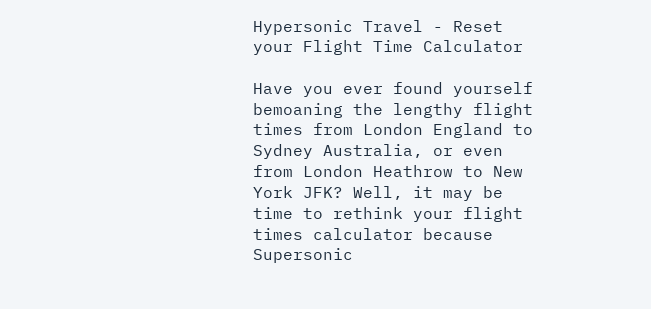Hypersonic Travel - Reset your Flight Time Calculator

Have you ever found yourself bemoaning the lengthy flight times from London England to Sydney Australia, or even from London Heathrow to New York JFK? Well, it may be time to rethink your flight times calculator because Supersonic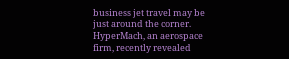business jet travel may be just around the corner. HyperMach, an aerospace firm, recently revealed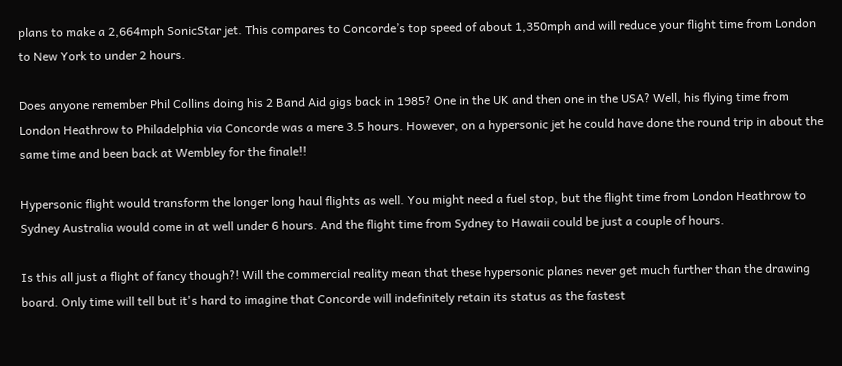plans to make a 2,664mph SonicStar jet. This compares to Concorde’s top speed of about 1,350mph and will reduce your flight time from London to New York to under 2 hours.

Does anyone remember Phil Collins doing his 2 Band Aid gigs back in 1985? One in the UK and then one in the USA? Well, his flying time from London Heathrow to Philadelphia via Concorde was a mere 3.5 hours. However, on a hypersonic jet he could have done the round trip in about the same time and been back at Wembley for the finale!!

Hypersonic flight would transform the longer long haul flights as well. You might need a fuel stop, but the flight time from London Heathrow to Sydney Australia would come in at well under 6 hours. And the flight time from Sydney to Hawaii could be just a couple of hours.

Is this all just a flight of fancy though?! Will the commercial reality mean that these hypersonic planes never get much further than the drawing board. Only time will tell but it's hard to imagine that Concorde will indefinitely retain its status as the fastest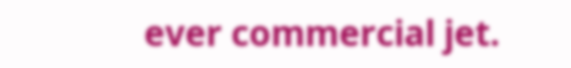ever commercial jet.